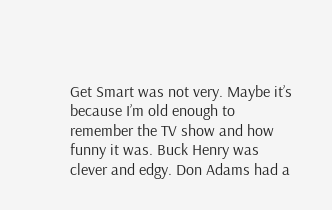Get Smart was not very. Maybe it’s because I’m old enough to remember the TV show and how funny it was. Buck Henry was clever and edgy. Don Adams had a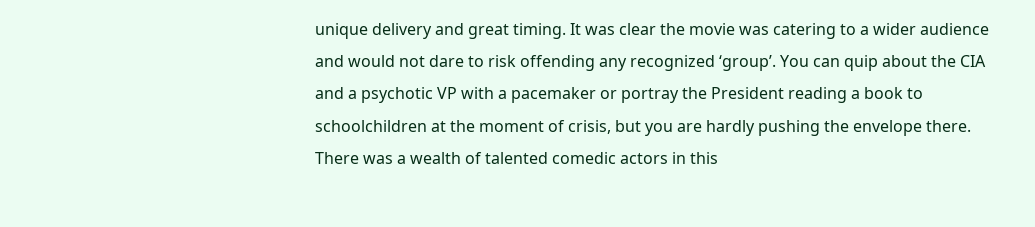unique delivery and great timing. It was clear the movie was catering to a wider audience and would not dare to risk offending any recognized ‘group’. You can quip about the CIA and a psychotic VP with a pacemaker or portray the President reading a book to schoolchildren at the moment of crisis, but you are hardly pushing the envelope there. There was a wealth of talented comedic actors in this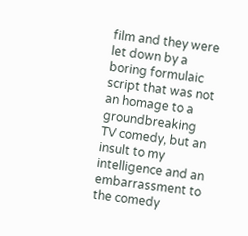film and they were let down by a boring formulaic script that was not an homage to a groundbreaking TV comedy, but an insult to my intelligence and an embarrassment to the comedy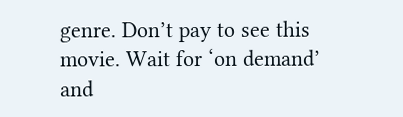genre. Don’t pay to see this movie. Wait for ‘on demand’ and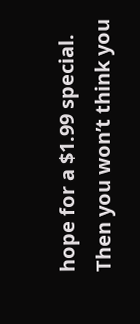hope for a $1.99 special. Then you won’t think you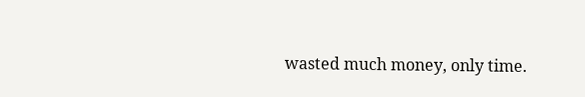wasted much money, only time.